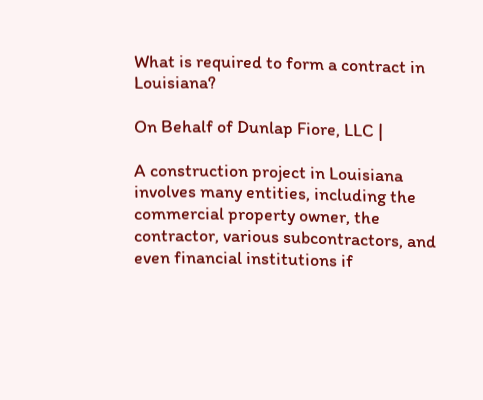What is required to form a contract in Louisiana?

On Behalf of Dunlap Fiore, LLC |

A construction project in Louisiana involves many entities, including the commercial property owner, the contractor, various subcontractors, and even financial institutions if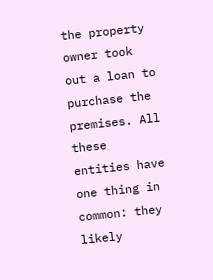the property owner took out a loan to purchase the premises. All these entities have one thing in common: they likely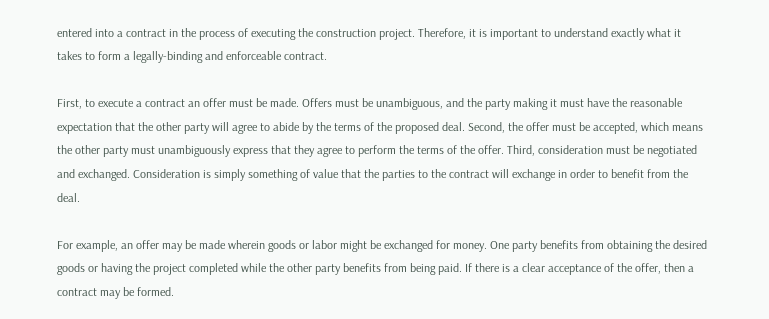entered into a contract in the process of executing the construction project. Therefore, it is important to understand exactly what it takes to form a legally-binding and enforceable contract.

First, to execute a contract an offer must be made. Offers must be unambiguous, and the party making it must have the reasonable expectation that the other party will agree to abide by the terms of the proposed deal. Second, the offer must be accepted, which means the other party must unambiguously express that they agree to perform the terms of the offer. Third, consideration must be negotiated and exchanged. Consideration is simply something of value that the parties to the contract will exchange in order to benefit from the deal.

For example, an offer may be made wherein goods or labor might be exchanged for money. One party benefits from obtaining the desired goods or having the project completed while the other party benefits from being paid. If there is a clear acceptance of the offer, then a contract may be formed.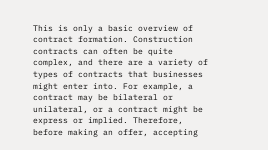This is only a basic overview of contract formation. Construction contracts can often be quite complex, and there are a variety of types of contracts that businesses might enter into. For example, a contract may be bilateral or unilateral, or a contract might be express or implied. Therefore, before making an offer, accepting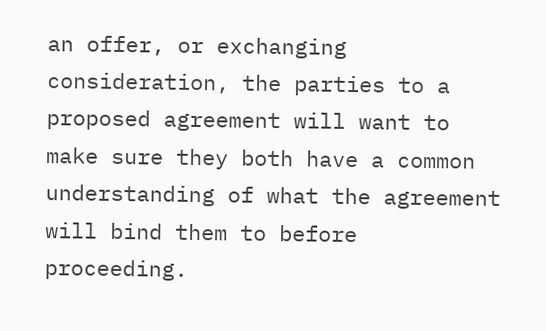an offer, or exchanging consideration, the parties to a proposed agreement will want to make sure they both have a common understanding of what the agreement will bind them to before proceeding.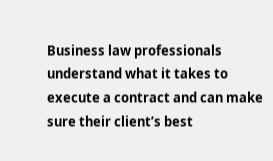Business law professionals understand what it takes to execute a contract and can make sure their client’s best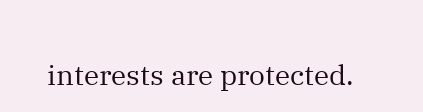interests are protected.